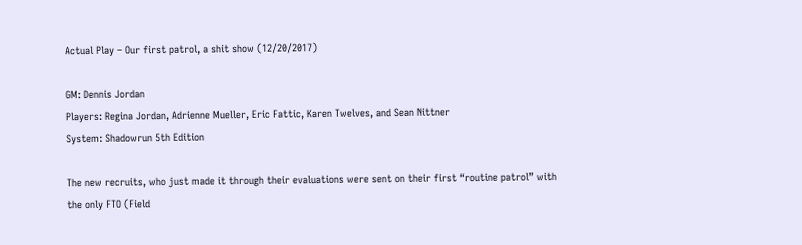Actual Play – Our first patrol, a shit show (12/20/2017)

GM: Dennis Jordan
Players: Regina Jordan, Adrienne Mueller, Eric Fattic, Karen Twelves, and Sean Nittner
System: Shadowrun 5th Edition

The new recruits, who just made it through their evaluations were sent on their first “routine patrol” with the only FTO (Field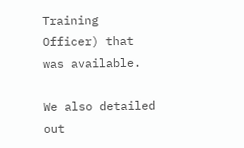Training Officer) that was available.

We also detailed out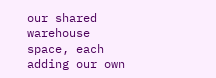our shared warehouse space, each adding our own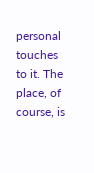personal touches to it. The place, of course, is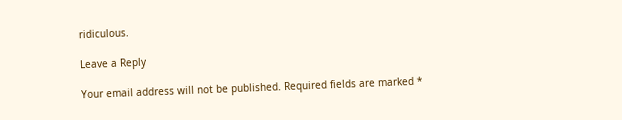ridiculous.

Leave a Reply

Your email address will not be published. Required fields are marked *